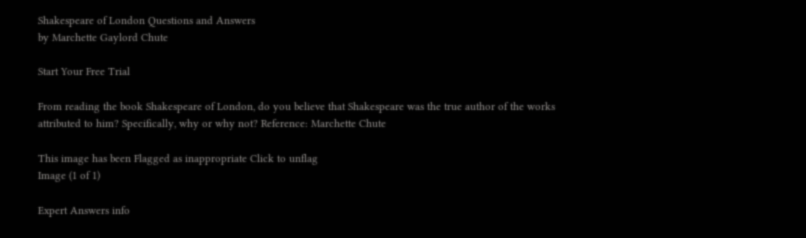Shakespeare of London Questions and Answers
by Marchette Gaylord Chute

Start Your Free Trial

From reading the book Shakespeare of London, do you believe that Shakespeare was the true author of the works attributed to him? Specifically, why or why not? Reference: Marchette Chute

This image has been Flagged as inappropriate Click to unflag
Image (1 of 1)

Expert Answers info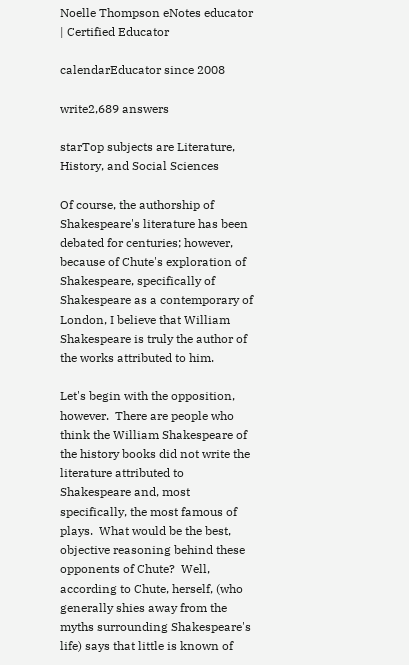Noelle Thompson eNotes educator | Certified Educator

calendarEducator since 2008

write2,689 answers

starTop subjects are Literature, History, and Social Sciences

Of course, the authorship of Shakespeare's literature has been debated for centuries; however, because of Chute's exploration of Shakespeare, specifically of Shakespeare as a contemporary of London, I believe that William Shakespeare is truly the author of the works attributed to him.

Let's begin with the opposition, however.  There are people who think the William Shakespeare of the history books did not write the literature attributed to Shakespeare and, most specifically, the most famous of plays.  What would be the best, objective reasoning behind these opponents of Chute?  Well, according to Chute, herself, (who generally shies away from the myths surrounding Shakespeare's life) says that little is known of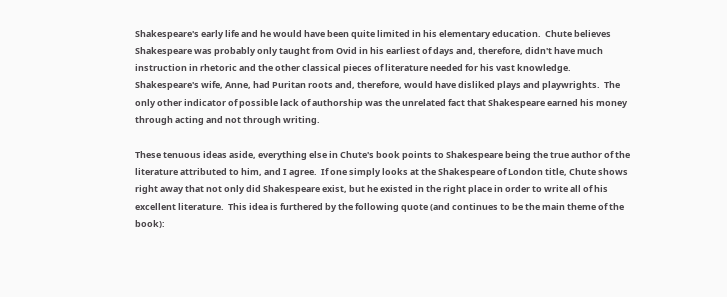Shakespeare's early life and he would have been quite limited in his elementary education.  Chute believes Shakespeare was probably only taught from Ovid in his earliest of days and, therefore, didn't have much instruction in rhetoric and the other classical pieces of literature needed for his vast knowledge.  Shakespeare's wife, Anne, had Puritan roots and, therefore, would have disliked plays and playwrights.  The only other indicator of possible lack of authorship was the unrelated fact that Shakespeare earned his money through acting and not through writing.

These tenuous ideas aside, everything else in Chute's book points to Shakespeare being the true author of the literature attributed to him, and I agree.  If one simply looks at the Shakespeare of London title, Chute shows right away that not only did Shakespeare exist, but he existed in the right place in order to write all of his excellent literature.  This idea is furthered by the following quote (and continues to be the main theme of the book):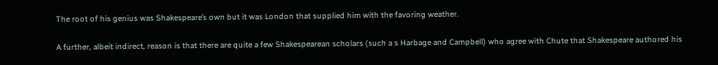The root of his genius was Shakespeare’s own but it was London that supplied him with the favoring weather.

A further, albeit indirect, reason is that there are quite a few Shakespearean scholars (such a s Harbage and Campbell) who agree with Chute that Shakespeare authored his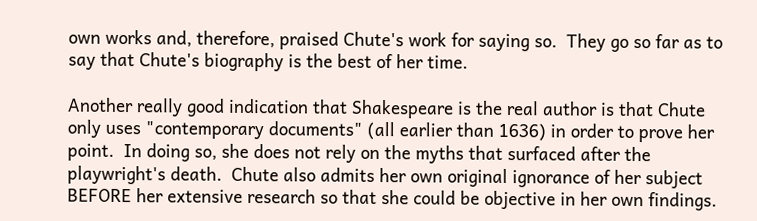own works and, therefore, praised Chute's work for saying so.  They go so far as to say that Chute's biography is the best of her time.

Another really good indication that Shakespeare is the real author is that Chute only uses "contemporary documents" (all earlier than 1636) in order to prove her point.  In doing so, she does not rely on the myths that surfaced after the playwright's death.  Chute also admits her own original ignorance of her subject BEFORE her extensive research so that she could be objective in her own findings.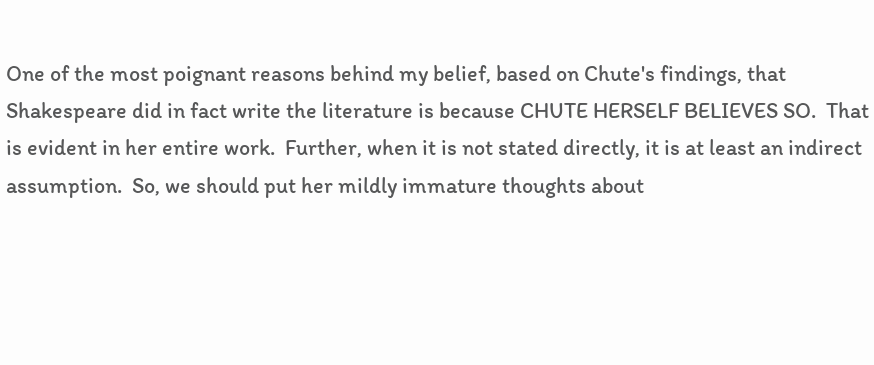One of the most poignant reasons behind my belief, based on Chute's findings, that Shakespeare did in fact write the literature is because CHUTE HERSELF BELIEVES SO.  That is evident in her entire work.  Further, when it is not stated directly, it is at least an indirect assumption.  So, we should put her mildly immature thoughts about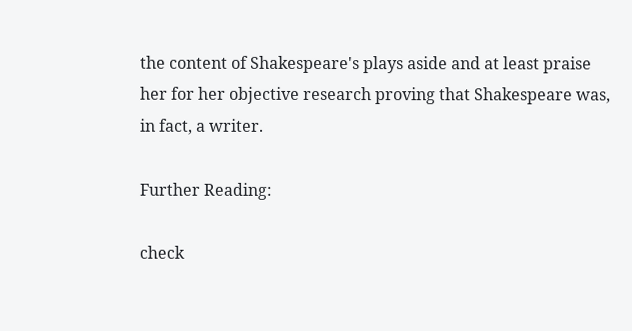the content of Shakespeare's plays aside and at least praise her for her objective research proving that Shakespeare was, in fact, a writer.

Further Reading:

check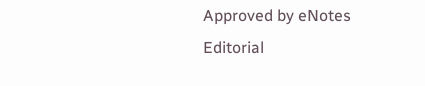Approved by eNotes Editorial